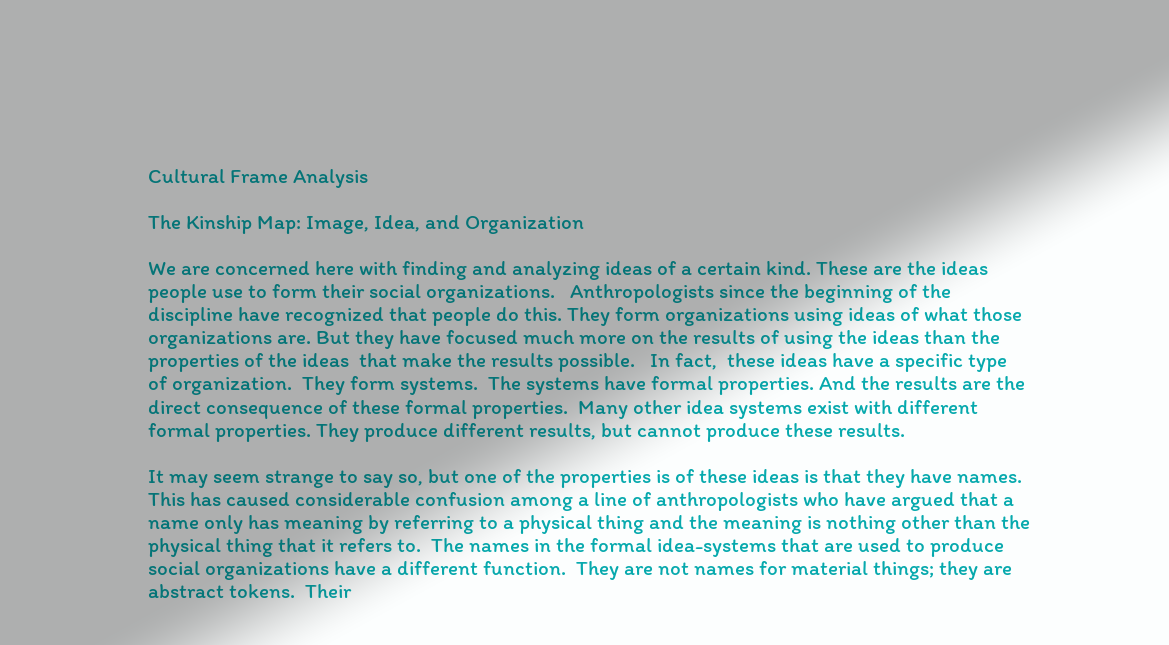Cultural Frame Analysis

The Kinship Map: Image, Idea, and Organization

We are concerned here with finding and analyzing ideas of a certain kind. These are the ideas  people use to form their social organizations.   Anthropologists since the beginning of the discipline have recognized that people do this. They form organizations using ideas of what those organizations are. But they have focused much more on the results of using the ideas than the properties of the ideas  that make the results possible.   In fact,  these ideas have a specific type of organization.  They form systems.  The systems have formal properties. And the results are the direct consequence of these formal properties.  Many other idea systems exist with different formal properties. They produce different results, but cannot produce these results.

It may seem strange to say so, but one of the properties is of these ideas is that they have names. This has caused considerable confusion among a line of anthropologists who have argued that a name only has meaning by referring to a physical thing and the meaning is nothing other than the physical thing that it refers to.  The names in the formal idea-systems that are used to produce social organizations have a different function.  They are not names for material things; they are abstract tokens.  Their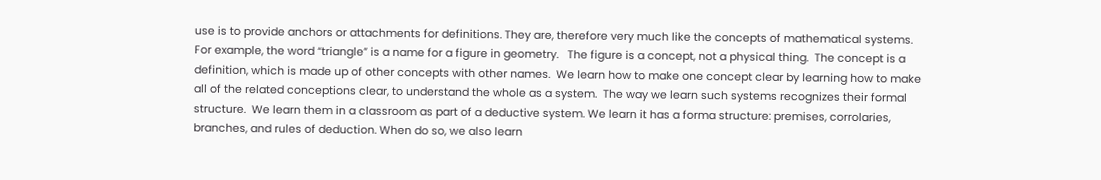use is to provide anchors or attachments for definitions. They are, therefore very much like the concepts of mathematical systems.  For example, the word “triangle” is a name for a figure in geometry.   The figure is a concept, not a physical thing.  The concept is a definition, which is made up of other concepts with other names.  We learn how to make one concept clear by learning how to make all of the related conceptions clear, to understand the whole as a system.  The way we learn such systems recognizes their formal structure.  We learn them in a classroom as part of a deductive system. We learn it has a forma structure: premises, corrolaries, branches, and rules of deduction. When do so, we also learn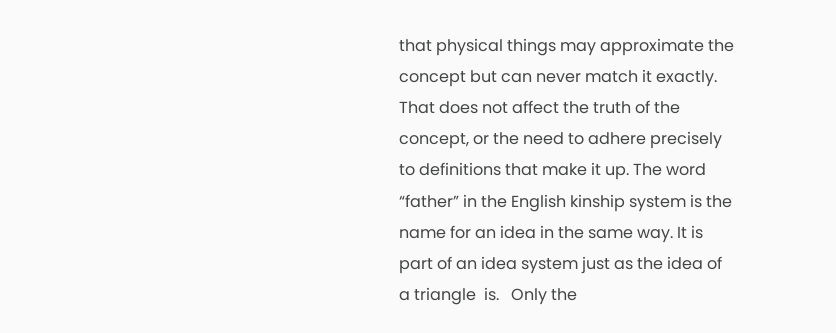that physical things may approximate the concept but can never match it exactly. That does not affect the truth of the concept, or the need to adhere precisely to definitions that make it up. The word “father” in the English kinship system is the name for an idea in the same way. It is part of an idea system just as the idea of a triangle  is.   Only the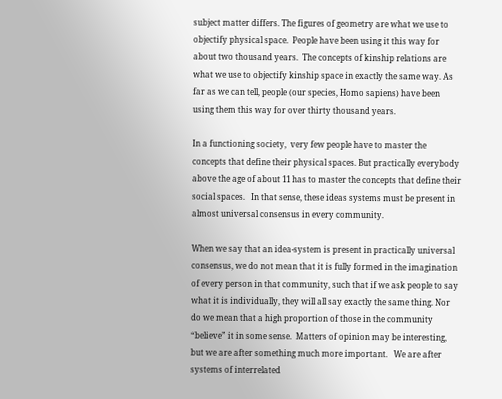subject matter differs. The figures of geometry are what we use to objectify physical space.  People have been using it this way for about two thousand years.  The concepts of kinship relations are what we use to objectify kinship space in exactly the same way. As far as we can tell, people (our species, Homo sapiens) have been using them this way for over thirty thousand years.

In a functioning society,  very few people have to master the concepts that define their physical spaces. But practically everybody  above the age of about 11 has to master the concepts that define their social spaces.   In that sense, these ideas systems must be present in almost universal consensus in every community.

When we say that an idea-system is present in practically universal consensus, we do not mean that it is fully formed in the imagination of every person in that community, such that if we ask people to say what it is individually, they will all say exactly the same thing. Nor do we mean that a high proportion of those in the community “believe” it in some sense.  Matters of opinion may be interesting, but we are after something much more important.   We are after systems of interrelated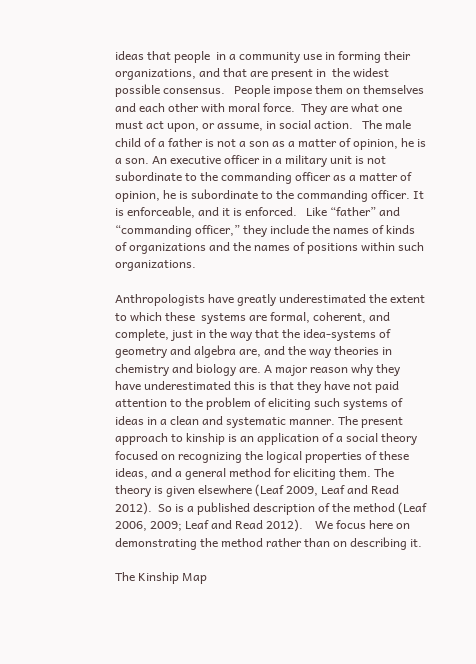ideas that people  in a community use in forming their organizations, and that are present in  the widest possible consensus.   People impose them on themselves and each other with moral force.  They are what one must act upon, or assume, in social action.   The male child of a father is not a son as a matter of opinion, he is a son. An executive officer in a military unit is not subordinate to the commanding officer as a matter of opinion, he is subordinate to the commanding officer. It is enforceable, and it is enforced.   Like “father” and “commanding officer,” they include the names of kinds of organizations and the names of positions within such organizations.

Anthropologists have greatly underestimated the extent to which these  systems are formal, coherent, and complete, just in the way that the idea-systems of geometry and algebra are, and the way theories in chemistry and biology are. A major reason why they have underestimated this is that they have not paid attention to the problem of eliciting such systems of ideas in a clean and systematic manner. The present approach to kinship is an application of a social theory focused on recognizing the logical properties of these ideas, and a general method for eliciting them. The theory is given elsewhere (Leaf 2009, Leaf and Read 2012).  So is a published description of the method (Leaf 2006, 2009; Leaf and Read 2012).    We focus here on demonstrating the method rather than on describing it.

The Kinship Map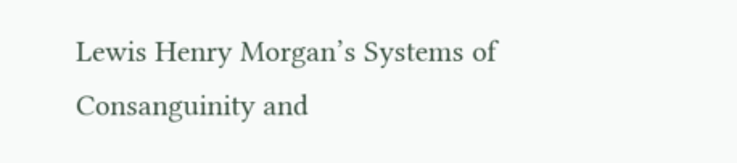Lewis Henry Morgan’s Systems of Consanguinity and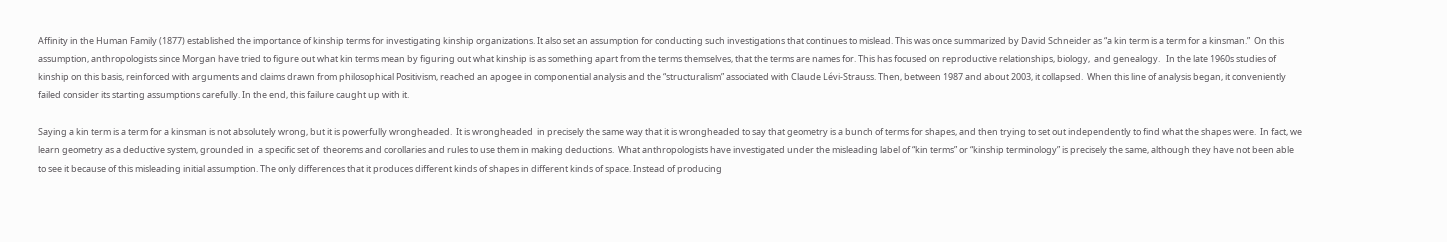Affinity in the Human Family (1877) established the importance of kinship terms for investigating kinship organizations. It also set an assumption for conducting such investigations that continues to mislead. This was once summarized by David Schneider as “a kin term is a term for a kinsman.”  On this assumption, anthropologists since Morgan have tried to figure out what kin terms mean by figuring out what kinship is as something apart from the terms themselves, that the terms are names for. This has focused on reproductive relationships, biology,  and genealogy.   In the late 1960s studies of kinship on this basis, reinforced with arguments and claims drawn from philosophical Positivism, reached an apogee in componential analysis and the “structuralism” associated with Claude Lévi-Strauss. Then, between 1987 and about 2003, it collapsed.  When this line of analysis began, it conveniently failed consider its starting assumptions carefully. In the end, this failure caught up with it.

Saying a kin term is a term for a kinsman is not absolutely wrong, but it is powerfully wrongheaded.  It is wrongheaded  in precisely the same way that it is wrongheaded to say that geometry is a bunch of terms for shapes, and then trying to set out independently to find what the shapes were.  In fact, we learn geometry as a deductive system, grounded in  a specific set of  theorems and corollaries and rules to use them in making deductions.  What anthropologists have investigated under the misleading label of “kin terms” or “kinship terminology” is precisely the same, although they have not been able to see it because of this misleading initial assumption. The only differences that it produces different kinds of shapes in different kinds of space. Instead of producing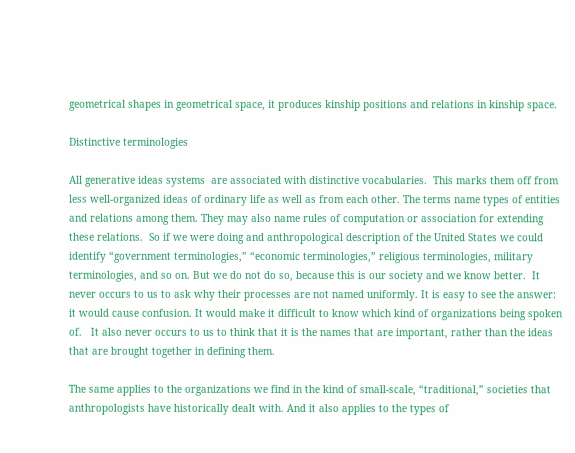geometrical shapes in geometrical space, it produces kinship positions and relations in kinship space.

Distinctive terminologies

All generative ideas systems  are associated with distinctive vocabularies.  This marks them off from less well-organized ideas of ordinary life as well as from each other. The terms name types of entities and relations among them. They may also name rules of computation or association for extending these relations.  So if we were doing and anthropological description of the United States we could identify “government terminologies,” “economic terminologies,” religious terminologies, military terminologies, and so on. But we do not do so, because this is our society and we know better.  It never occurs to us to ask why their processes are not named uniformly. It is easy to see the answer: it would cause confusion. It would make it difficult to know which kind of organizations being spoken of.   It also never occurs to us to think that it is the names that are important, rather than the ideas that are brought together in defining them.

The same applies to the organizations we find in the kind of small-scale, “traditional,” societies that anthropologists have historically dealt with. And it also applies to the types of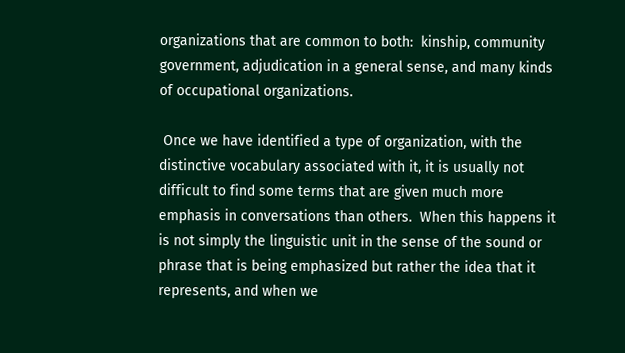organizations that are common to both:  kinship, community government, adjudication in a general sense, and many kinds of occupational organizations.

 Once we have identified a type of organization, with the distinctive vocabulary associated with it, it is usually not difficult to find some terms that are given much more emphasis in conversations than others.  When this happens it is not simply the linguistic unit in the sense of the sound or phrase that is being emphasized but rather the idea that it represents, and when we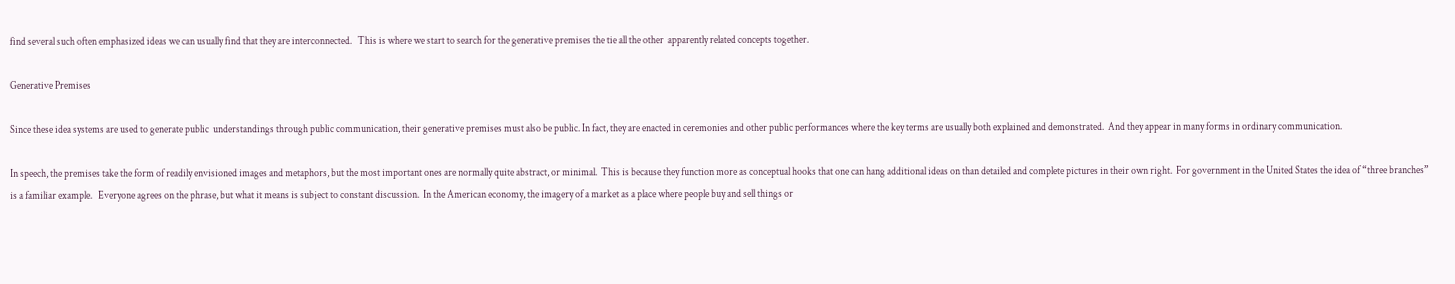find several such often emphasized ideas we can usually find that they are interconnected.   This is where we start to search for the generative premises the tie all the other  apparently related concepts together.

Generative Premises

Since these idea systems are used to generate public  understandings through public communication, their generative premises must also be public. In fact, they are enacted in ceremonies and other public performances where the key terms are usually both explained and demonstrated.  And they appear in many forms in ordinary communication.

In speech, the premises take the form of readily envisioned images and metaphors, but the most important ones are normally quite abstract, or minimal.  This is because they function more as conceptual hooks that one can hang additional ideas on than detailed and complete pictures in their own right.  For government in the United States the idea of “three branches” is a familiar example.   Everyone agrees on the phrase, but what it means is subject to constant discussion.  In the American economy, the imagery of a market as a place where people buy and sell things or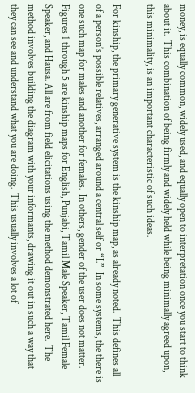money, is equally common, widely used, and equally open to interpretation once you start to think about it.  This combination of being firmly and widely held while being minimally agreed upon, this minimality, is an important characteristic of such ideas.

For kinship, the primary generative system is the kinship map, as already noted.  This defines all of a person’s possible relatives, arranged around a central self or “I.”  In some systems, the there is one such map for males and another for females.  In others, gender of the user does not matter. Figures 1 through 5 are kinship maps for English, Punjabi, Tamil Male Speaker, Tamil Female Speaker, and Hausa. All are from field elicitations using the method demonstrated here.  The method involves building the diagram with your informants, drawing it out in such a way that they can see and understand what you are doing.  This usually involves a lot of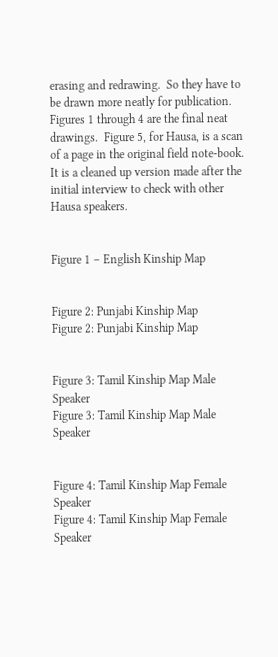erasing and redrawing.  So they have to be drawn more neatly for publication.  Figures 1 through 4 are the final neat drawings.  Figure 5, for Hausa, is a scan of a page in the original field note-book.  It is a cleaned up version made after the initial interview to check with other Hausa speakers.


Figure 1 – English Kinship Map


Figure 2: Punjabi Kinship Map
Figure 2: Punjabi Kinship Map


Figure 3: Tamil Kinship Map Male Speaker
Figure 3: Tamil Kinship Map Male Speaker


Figure 4: Tamil Kinship Map Female Speaker
Figure 4: Tamil Kinship Map Female Speaker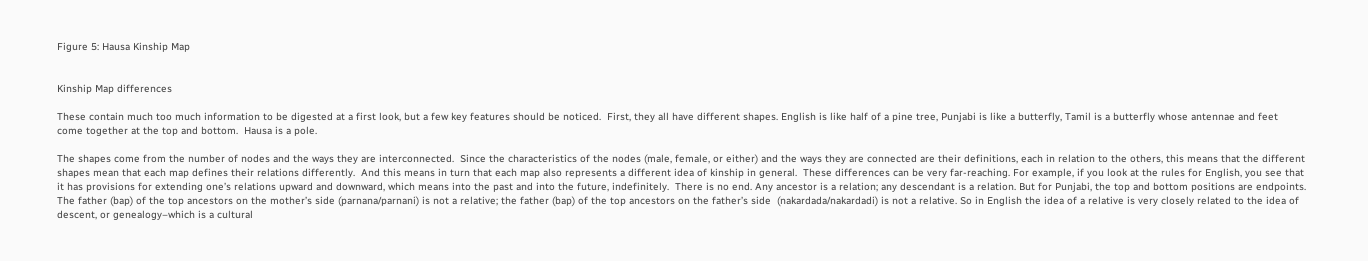Figure 5: Hausa Kinship Map


Kinship Map differences

These contain much too much information to be digested at a first look, but a few key features should be noticed.  First, they all have different shapes. English is like half of a pine tree, Punjabi is like a butterfly, Tamil is a butterfly whose antennae and feet come together at the top and bottom.  Hausa is a pole.

The shapes come from the number of nodes and the ways they are interconnected.  Since the characteristics of the nodes (male, female, or either) and the ways they are connected are their definitions, each in relation to the others, this means that the different shapes mean that each map defines their relations differently.  And this means in turn that each map also represents a different idea of kinship in general.  These differences can be very far-reaching. For example, if you look at the rules for English, you see that it has provisions for extending one’s relations upward and downward, which means into the past and into the future, indefinitely.  There is no end. Any ancestor is a relation; any descendant is a relation. But for Punjabi, the top and bottom positions are endpoints. The father (bap) of the top ancestors on the mother’s side (parnana/parnani) is not a relative; the father (bap) of the top ancestors on the father’s side  (nakardada/nakardadi) is not a relative. So in English the idea of a relative is very closely related to the idea of descent, or genealogy–which is a cultural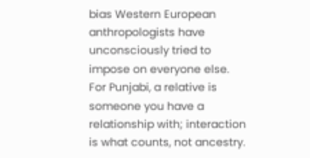bias Western European anthropologists have unconsciously tried to impose on everyone else.  For Punjabi, a relative is someone you have a relationship with; interaction is what counts, not ancestry.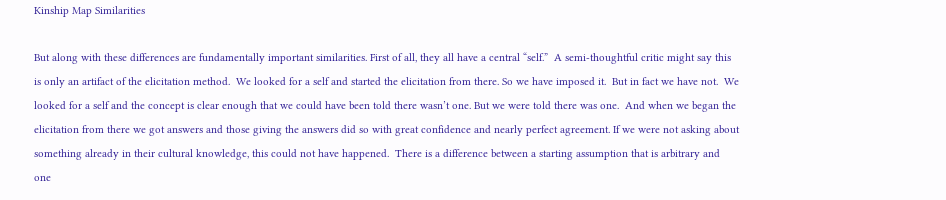Kinship Map Similarities

But along with these differences are fundamentally important similarities. First of all, they all have a central “self.”  A semi-thoughtful critic might say this is only an artifact of the elicitation method.  We looked for a self and started the elicitation from there. So we have imposed it.  But in fact we have not.  We looked for a self and the concept is clear enough that we could have been told there wasn’t one. But we were told there was one.  And when we began the elicitation from there we got answers and those giving the answers did so with great confidence and nearly perfect agreement. If we were not asking about something already in their cultural knowledge, this could not have happened.  There is a difference between a starting assumption that is arbitrary and one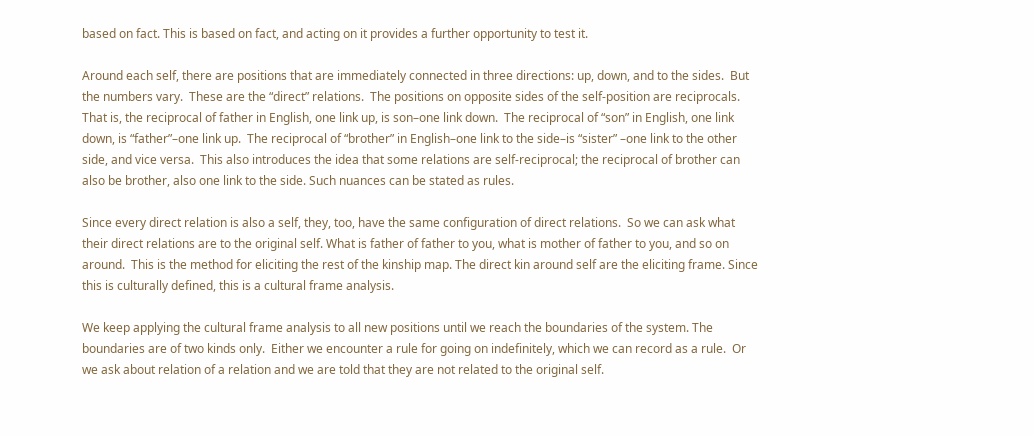based on fact. This is based on fact, and acting on it provides a further opportunity to test it.

Around each self, there are positions that are immediately connected in three directions: up, down, and to the sides.  But the numbers vary.  These are the “direct” relations.  The positions on opposite sides of the self-position are reciprocals. That is, the reciprocal of father in English, one link up, is son–one link down.  The reciprocal of “son” in English, one link down, is “father”–one link up.  The reciprocal of “brother” in English–one link to the side–is “sister” –one link to the other side, and vice versa.  This also introduces the idea that some relations are self-reciprocal; the reciprocal of brother can also be brother, also one link to the side. Such nuances can be stated as rules.

Since every direct relation is also a self, they, too, have the same configuration of direct relations.  So we can ask what their direct relations are to the original self. What is father of father to you, what is mother of father to you, and so on around.  This is the method for eliciting the rest of the kinship map. The direct kin around self are the eliciting frame. Since this is culturally defined, this is a cultural frame analysis.

We keep applying the cultural frame analysis to all new positions until we reach the boundaries of the system. The boundaries are of two kinds only.  Either we encounter a rule for going on indefinitely, which we can record as a rule.  Or we ask about relation of a relation and we are told that they are not related to the original self.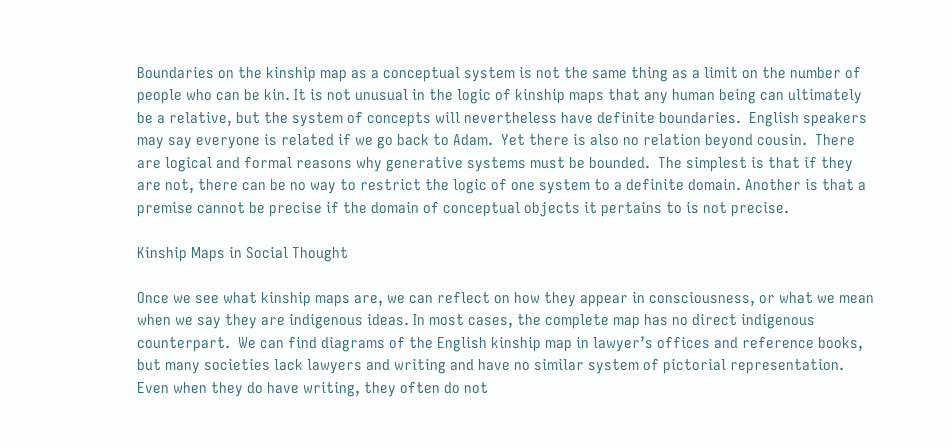Boundaries on the kinship map as a conceptual system is not the same thing as a limit on the number of people who can be kin. It is not unusual in the logic of kinship maps that any human being can ultimately be a relative, but the system of concepts will nevertheless have definite boundaries.  English speakers may say everyone is related if we go back to Adam.  Yet there is also no relation beyond cousin.  There are logical and formal reasons why generative systems must be bounded.  The simplest is that if they are not, there can be no way to restrict the logic of one system to a definite domain. Another is that a premise cannot be precise if the domain of conceptual objects it pertains to is not precise.

Kinship Maps in Social Thought

Once we see what kinship maps are, we can reflect on how they appear in consciousness, or what we mean when we say they are indigenous ideas. In most cases, the complete map has no direct indigenous counterpart.  We can find diagrams of the English kinship map in lawyer’s offices and reference books, but many societies lack lawyers and writing and have no similar system of pictorial representation.  Even when they do have writing, they often do not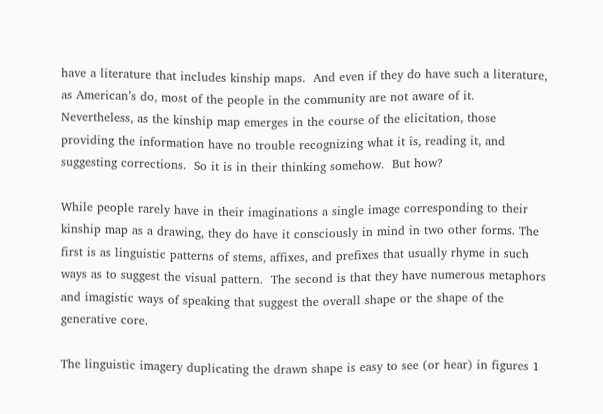have a literature that includes kinship maps.  And even if they do have such a literature, as American’s do, most of the people in the community are not aware of it.  Nevertheless, as the kinship map emerges in the course of the elicitation, those providing the information have no trouble recognizing what it is, reading it, and suggesting corrections.  So it is in their thinking somehow.  But how?

While people rarely have in their imaginations a single image corresponding to their kinship map as a drawing, they do have it consciously in mind in two other forms. The first is as linguistic patterns of stems, affixes, and prefixes that usually rhyme in such ways as to suggest the visual pattern.  The second is that they have numerous metaphors and imagistic ways of speaking that suggest the overall shape or the shape of the generative core.

The linguistic imagery duplicating the drawn shape is easy to see (or hear) in figures 1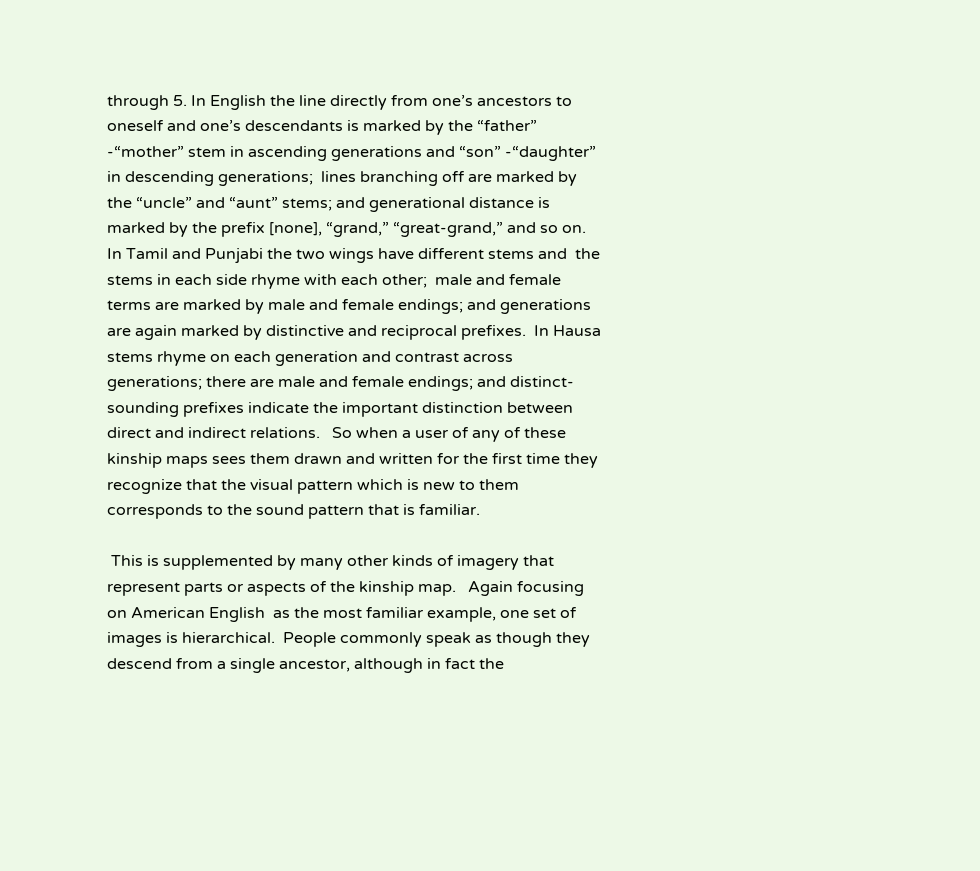through 5. In English the line directly from one’s ancestors to oneself and one’s descendants is marked by the “father” -“mother” stem in ascending generations and “son” -“daughter” in descending generations;  lines branching off are marked by the “uncle” and “aunt” stems; and generational distance is marked by the prefix [none], “grand,” “great-grand,” and so on.   In Tamil and Punjabi the two wings have different stems and  the stems in each side rhyme with each other;  male and female terms are marked by male and female endings; and generations are again marked by distinctive and reciprocal prefixes.  In Hausa stems rhyme on each generation and contrast across generations; there are male and female endings; and distinct-sounding prefixes indicate the important distinction between direct and indirect relations.   So when a user of any of these kinship maps sees them drawn and written for the first time they recognize that the visual pattern which is new to them corresponds to the sound pattern that is familiar.

 This is supplemented by many other kinds of imagery that represent parts or aspects of the kinship map.   Again focusing on American English  as the most familiar example, one set of images is hierarchical.  People commonly speak as though they descend from a single ancestor, although in fact the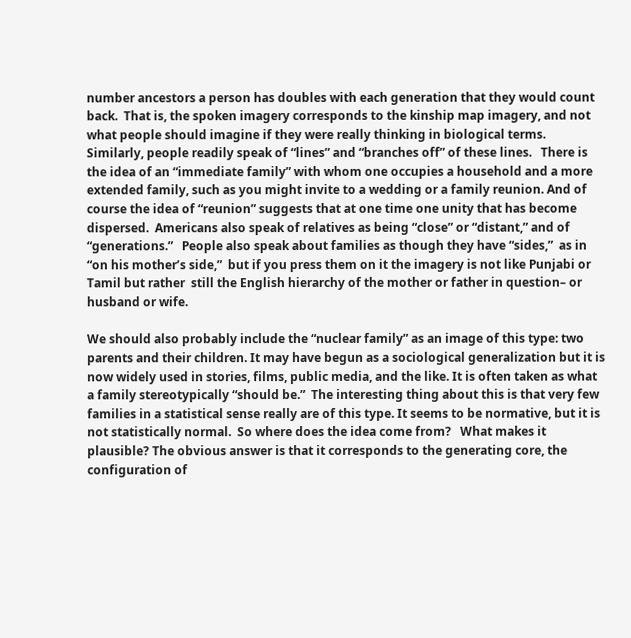number ancestors a person has doubles with each generation that they would count back.  That is, the spoken imagery corresponds to the kinship map imagery, and not what people should imagine if they were really thinking in biological terms.   Similarly, people readily speak of “lines” and “branches off” of these lines.   There is the idea of an “immediate family” with whom one occupies a household and a more extended family, such as you might invite to a wedding or a family reunion. And of course the idea of “reunion” suggests that at one time one unity that has become dispersed.  Americans also speak of relatives as being “close” or “distant,” and of “generations.”   People also speak about families as though they have “sides,”  as in “on his mother’s side,”  but if you press them on it the imagery is not like Punjabi or Tamil but rather  still the English hierarchy of the mother or father in question– or husband or wife.

We should also probably include the “nuclear family” as an image of this type: two parents and their children. It may have begun as a sociological generalization but it is now widely used in stories, films, public media, and the like. It is often taken as what a family stereotypically “should be.”  The interesting thing about this is that very few families in a statistical sense really are of this type. It seems to be normative, but it is not statistically normal.  So where does the idea come from?   What makes it plausible? The obvious answer is that it corresponds to the generating core, the configuration of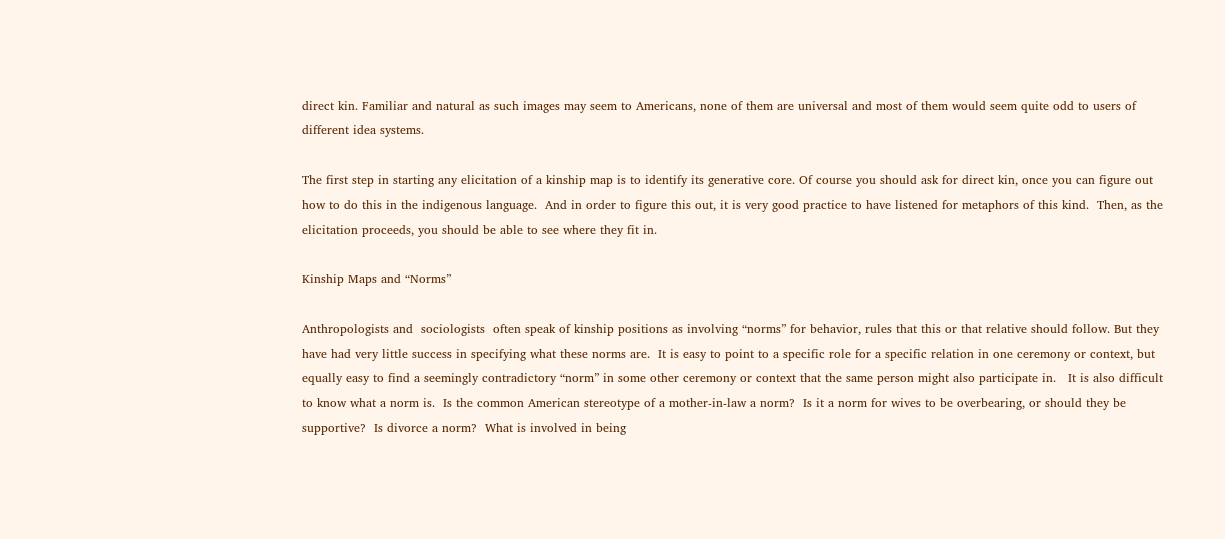direct kin. Familiar and natural as such images may seem to Americans, none of them are universal and most of them would seem quite odd to users of different idea systems.

The first step in starting any elicitation of a kinship map is to identify its generative core. Of course you should ask for direct kin, once you can figure out how to do this in the indigenous language.  And in order to figure this out, it is very good practice to have listened for metaphors of this kind.  Then, as the elicitation proceeds, you should be able to see where they fit in.

Kinship Maps and “Norms”

Anthropologists and  sociologists  often speak of kinship positions as involving “norms” for behavior, rules that this or that relative should follow. But they have had very little success in specifying what these norms are.  It is easy to point to a specific role for a specific relation in one ceremony or context, but equally easy to find a seemingly contradictory “norm” in some other ceremony or context that the same person might also participate in.   It is also difficult to know what a norm is.  Is the common American stereotype of a mother-in-law a norm?  Is it a norm for wives to be overbearing, or should they be supportive?  Is divorce a norm?  What is involved in being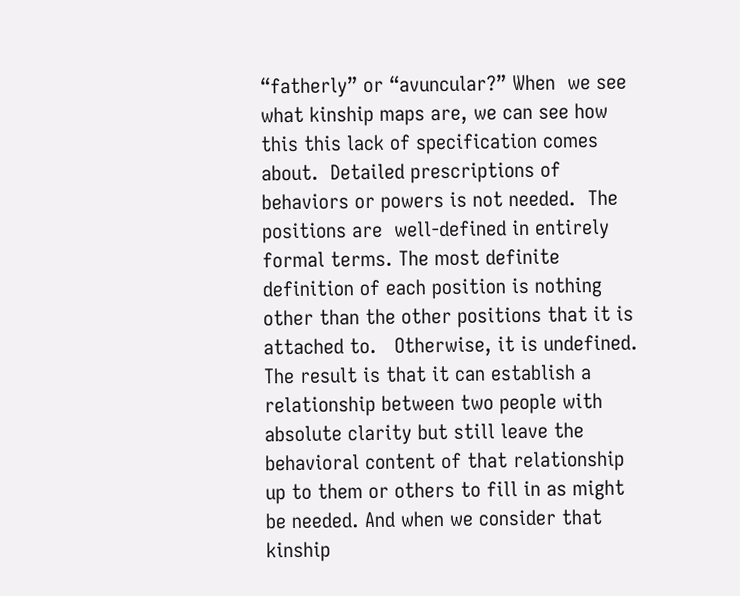“fatherly” or “avuncular?” When  we see what kinship maps are, we can see how this this lack of specification comes about.  Detailed prescriptions of behaviors or powers is not needed.  The positions are  well-defined in entirely formal terms. The most definite definition of each position is nothing other than the other positions that it is attached to.   Otherwise, it is undefined.  The result is that it can establish a relationship between two people with absolute clarity but still leave the behavioral content of that relationship up to them or others to fill in as might be needed. And when we consider that kinship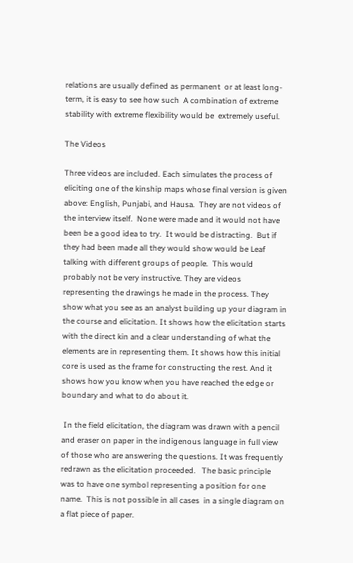relations are usually defined as permanent  or at least long-term, it is easy to see how such  A combination of extreme stability with extreme flexibility would be  extremely useful.

The Videos

Three videos are included. Each simulates the process of eliciting one of the kinship maps whose final version is given above: English, Punjabi, and Hausa.  They are not videos of the interview itself.  None were made and it would not have been be a good idea to try.  It would be distracting.  But if they had been made all they would show would be Leaf  talking with different groups of people.  This would probably not be very instructive. They are videos representing the drawings he made in the process. They show what you see as an analyst building up your diagram in the course and elicitation. It shows how the elicitation starts with the direct kin and a clear understanding of what the elements are in representing them. It shows how this initial core is used as the frame for constructing the rest. And it shows how you know when you have reached the edge or boundary and what to do about it.

 In the field elicitation, the diagram was drawn with a pencil and eraser on paper in the indigenous language in full view of those who are answering the questions. It was frequently redrawn as the elicitation proceeded.   The basic principle was to have one symbol representing a position for one name.  This is not possible in all cases  in a single diagram on a flat piece of paper.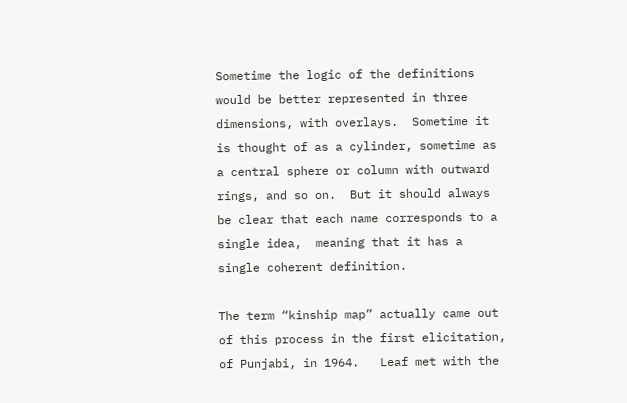Sometime the logic of the definitions would be better represented in three dimensions, with overlays.  Sometime it is thought of as a cylinder, sometime as a central sphere or column with outward rings, and so on.  But it should always be clear that each name corresponds to a single idea,  meaning that it has a single coherent definition.

The term “kinship map” actually came out of this process in the first elicitation, of Punjabi, in 1964.   Leaf met with the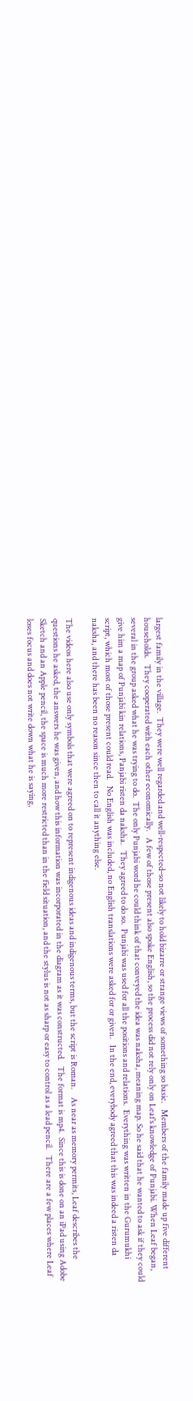largest family in the village.  They were well regarded and well-respected–so not likely to hold bizarre or strange views of something so basic.   Members of the family made up five different households.   They cooperated with each other economically.   A few of those present also spoke English, so the process did not rely only on Leaf’s knowledge of Punjabi. When Leaf began, several in the group asked what he was trying to do.  The only Punjabi word he could think of that conveyed the idea was naksha, meaning map. So he said that he wanted to ask if they could give him a map of Punjabi kin relations, Panjabi risten da naksha.   They agreed to do so.  Punjabi was used for all the positions and relations.  Everything was written in the Gurumukhi  script, which most of those present could read.   No English was included, no English translations were asked for or given.   In the end, everybody agreed that this was indeed a risten da naksha, and there has been no reason since then to call it anything else.

The videos here also use only symbols that were agreed on to represent indigenous ideas and indigenous terms, but the script is Roman.    As near as memory permits, Leaf describes the questions he asked, the answers he was given, and how this information was incorporated in the diagram as it was constructed.   The format is mp4.  Since this is done on an iPad using Adobe Sketch and an Apple pencil, the space is much more restricted than in the field situation, and the stylus is not as sharp or easy to control as a lead pencil.   There are a few places where Leaf  loses focus and does not write down what he is saying,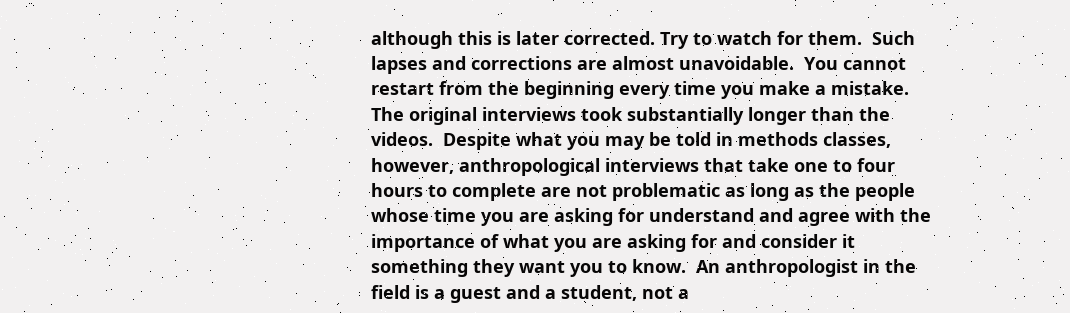although this is later corrected. Try to watch for them.  Such lapses and corrections are almost unavoidable.  You cannot restart from the beginning every time you make a mistake.  The original interviews took substantially longer than the videos.  Despite what you may be told in methods classes,  however, anthropological interviews that take one to four hours to complete are not problematic as long as the people whose time you are asking for understand and agree with the importance of what you are asking for and consider it something they want you to know.  An anthropologist in the field is a guest and a student, not a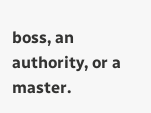boss, an authority, or a master.